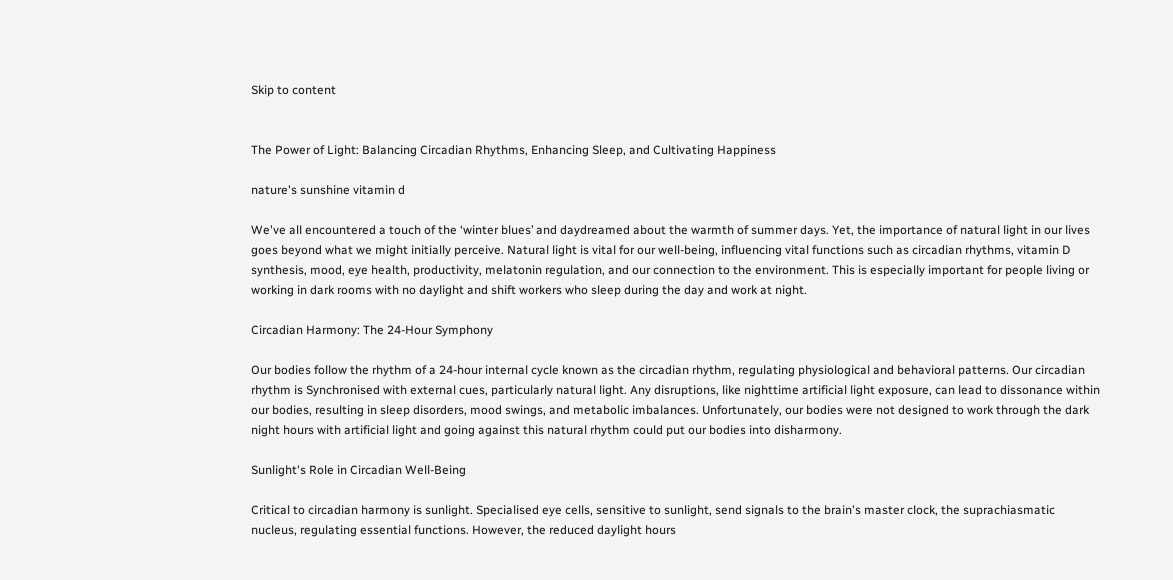Skip to content


The Power of Light: Balancing Circadian Rhythms, Enhancing Sleep, and Cultivating Happiness

nature's sunshine vitamin d

We've all encountered a touch of the ‘winter blues’ and daydreamed about the warmth of summer days. Yet, the importance of natural light in our lives goes beyond what we might initially perceive. Natural light is vital for our well-being, influencing vital functions such as circadian rhythms, vitamin D synthesis, mood, eye health, productivity, melatonin regulation, and our connection to the environment. This is especially important for people living or working in dark rooms with no daylight and shift workers who sleep during the day and work at night.

Circadian Harmony: The 24-Hour Symphony

Our bodies follow the rhythm of a 24-hour internal cycle known as the circadian rhythm, regulating physiological and behavioral patterns. Our circadian rhythm is Synchronised with external cues, particularly natural light. Any disruptions, like nighttime artificial light exposure, can lead to dissonance within our bodies, resulting in sleep disorders, mood swings, and metabolic imbalances. Unfortunately, our bodies were not designed to work through the dark night hours with artificial light and going against this natural rhythm could put our bodies into disharmony.

Sunlight's Role in Circadian Well-Being

Critical to circadian harmony is sunlight. Specialised eye cells, sensitive to sunlight, send signals to the brain's master clock, the suprachiasmatic nucleus, regulating essential functions. However, the reduced daylight hours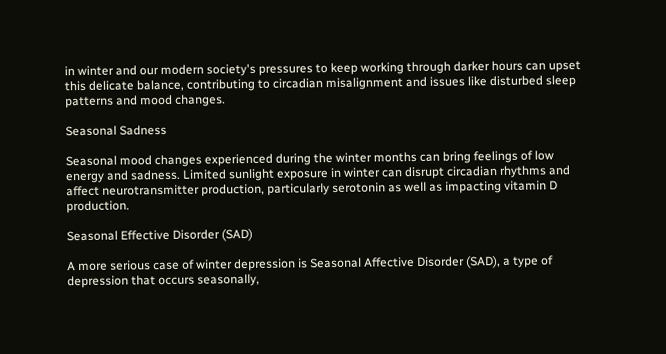in winter and our modern society's pressures to keep working through darker hours can upset this delicate balance, contributing to circadian misalignment and issues like disturbed sleep patterns and mood changes.

Seasonal Sadness

Seasonal mood changes experienced during the winter months can bring feelings of low energy and sadness. Limited sunlight exposure in winter can disrupt circadian rhythms and affect neurotransmitter production, particularly serotonin as well as impacting vitamin D production.

Seasonal Effective Disorder (SAD)

A more serious case of winter depression is Seasonal Affective Disorder (SAD), a type of depression that occurs seasonally,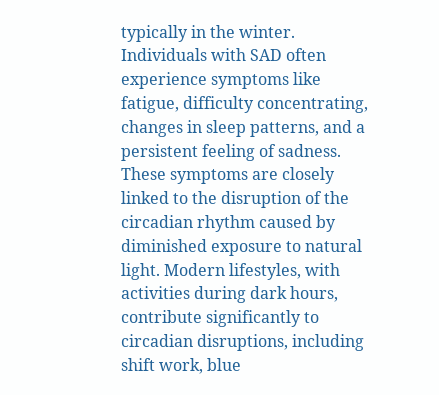typically in the winter. Individuals with SAD often experience symptoms like fatigue, difficulty concentrating, changes in sleep patterns, and a persistent feeling of sadness. These symptoms are closely linked to the disruption of the circadian rhythm caused by diminished exposure to natural light. Modern lifestyles, with activities during dark hours, contribute significantly to circadian disruptions, including shift work, blue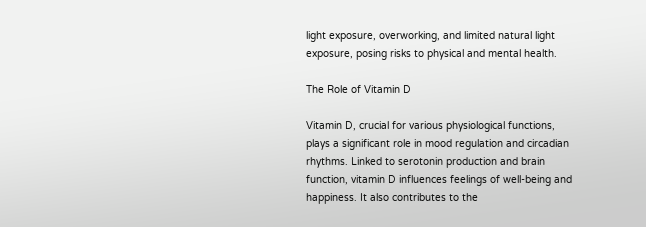light exposure, overworking, and limited natural light exposure, posing risks to physical and mental health.

The Role of Vitamin D

Vitamin D, crucial for various physiological functions, plays a significant role in mood regulation and circadian rhythms. Linked to serotonin production and brain function, vitamin D influences feelings of well-being and happiness. It also contributes to the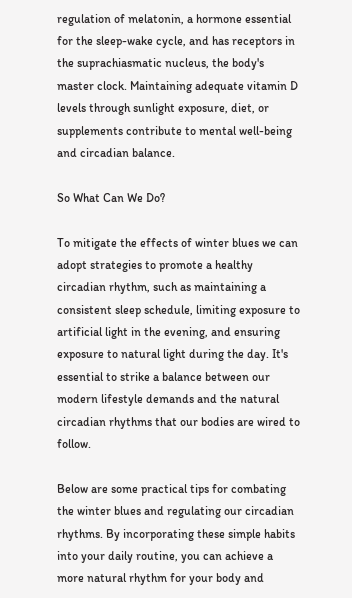regulation of melatonin, a hormone essential for the sleep-wake cycle, and has receptors in the suprachiasmatic nucleus, the body's master clock. Maintaining adequate vitamin D levels through sunlight exposure, diet, or supplements contribute to mental well-being and circadian balance.

So What Can We Do?

To mitigate the effects of winter blues we can adopt strategies to promote a healthy circadian rhythm, such as maintaining a consistent sleep schedule, limiting exposure to artificial light in the evening, and ensuring exposure to natural light during the day. It's essential to strike a balance between our modern lifestyle demands and the natural circadian rhythms that our bodies are wired to follow.

Below are some practical tips for combating the winter blues and regulating our circadian rhythms. By incorporating these simple habits into your daily routine, you can achieve a more natural rhythm for your body and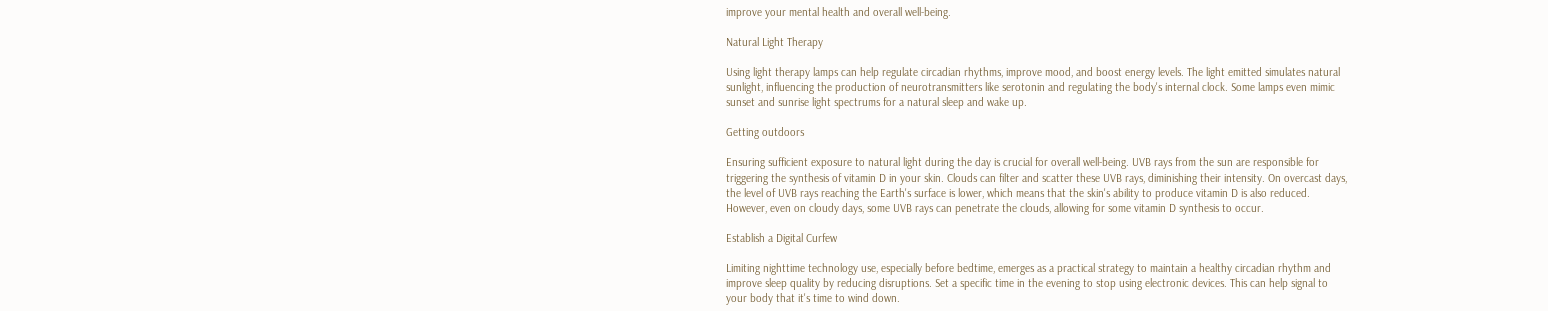improve your mental health and overall well-being.

Natural Light Therapy

Using light therapy lamps can help regulate circadian rhythms, improve mood, and boost energy levels. The light emitted simulates natural sunlight, influencing the production of neurotransmitters like serotonin and regulating the body's internal clock. Some lamps even mimic sunset and sunrise light spectrums for a natural sleep and wake up.

Getting outdoors

Ensuring sufficient exposure to natural light during the day is crucial for overall well-being. UVB rays from the sun are responsible for triggering the synthesis of vitamin D in your skin. Clouds can filter and scatter these UVB rays, diminishing their intensity. On overcast days, the level of UVB rays reaching the Earth's surface is lower, which means that the skin's ability to produce vitamin D is also reduced. However, even on cloudy days, some UVB rays can penetrate the clouds, allowing for some vitamin D synthesis to occur.

Establish a Digital Curfew

Limiting nighttime technology use, especially before bedtime, emerges as a practical strategy to maintain a healthy circadian rhythm and improve sleep quality by reducing disruptions. Set a specific time in the evening to stop using electronic devices. This can help signal to your body that it's time to wind down.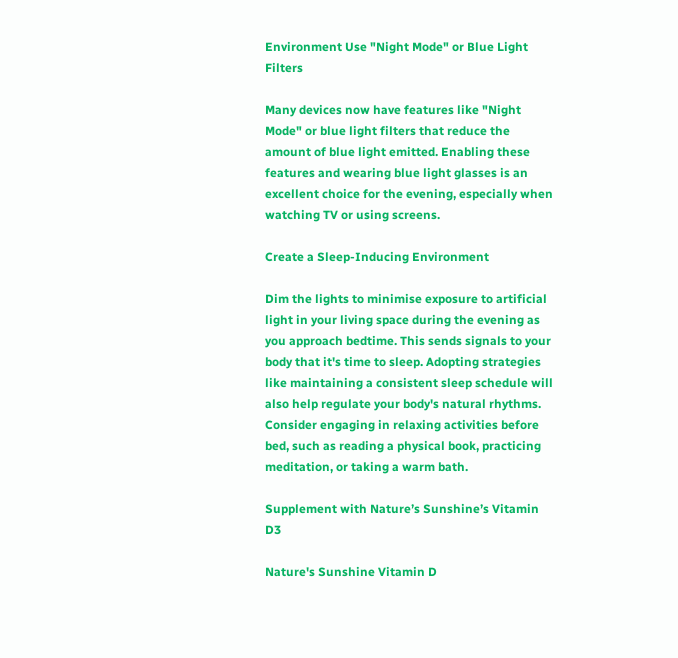Environment Use "Night Mode" or Blue Light Filters

Many devices now have features like "Night Mode" or blue light filters that reduce the amount of blue light emitted. Enabling these features and wearing blue light glasses is an excellent choice for the evening, especially when watching TV or using screens.

Create a Sleep-Inducing Environment

Dim the lights to minimise exposure to artificial light in your living space during the evening as you approach bedtime. This sends signals to your body that it's time to sleep. Adopting strategies like maintaining a consistent sleep schedule will also help regulate your body's natural rhythms. Consider engaging in relaxing activities before bed, such as reading a physical book, practicing meditation, or taking a warm bath.

Supplement with Nature’s Sunshine’s Vitamin D3

Nature's Sunshine Vitamin D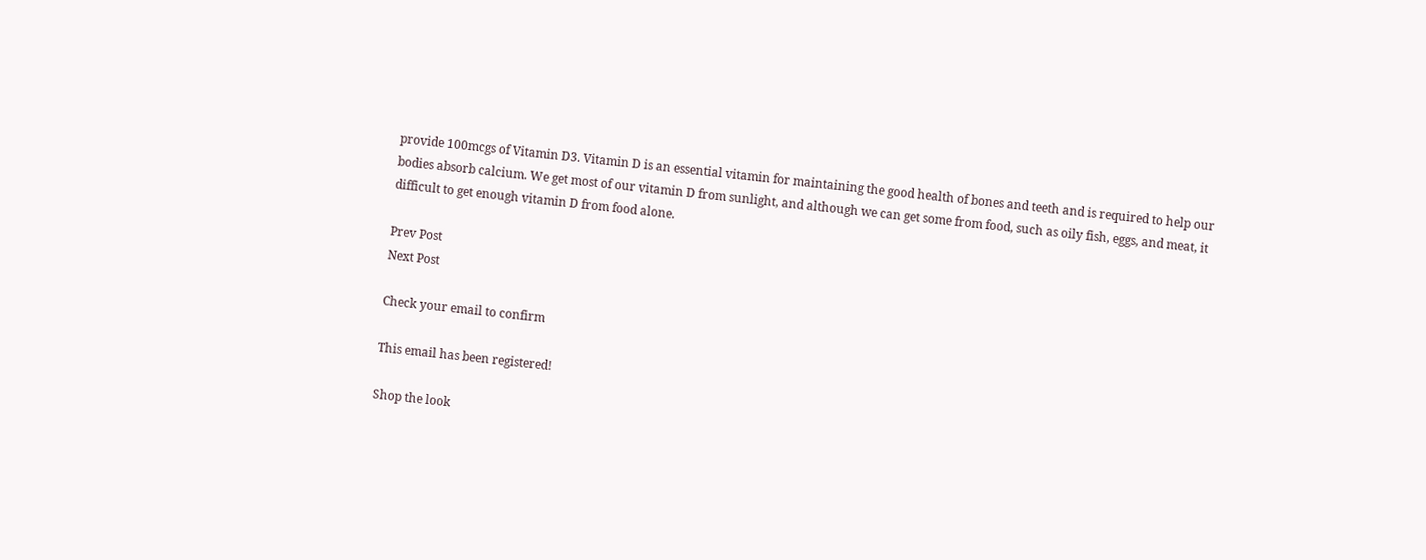provide 100mcgs of Vitamin D3. Vitamin D is an essential vitamin for maintaining the good health of bones and teeth and is required to help our bodies absorb calcium. We get most of our vitamin D from sunlight, and although we can get some from food, such as oily fish, eggs, and meat, it difficult to get enough vitamin D from food alone.

Prev Post
Next Post

Check your email to confirm

This email has been registered!

Shop the look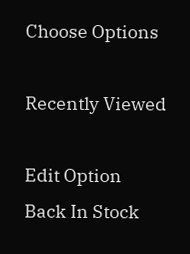Choose Options

Recently Viewed

Edit Option
Back In Stock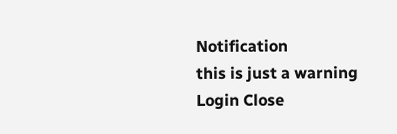Notification
this is just a warning
Login Close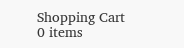Shopping Cart
0 items